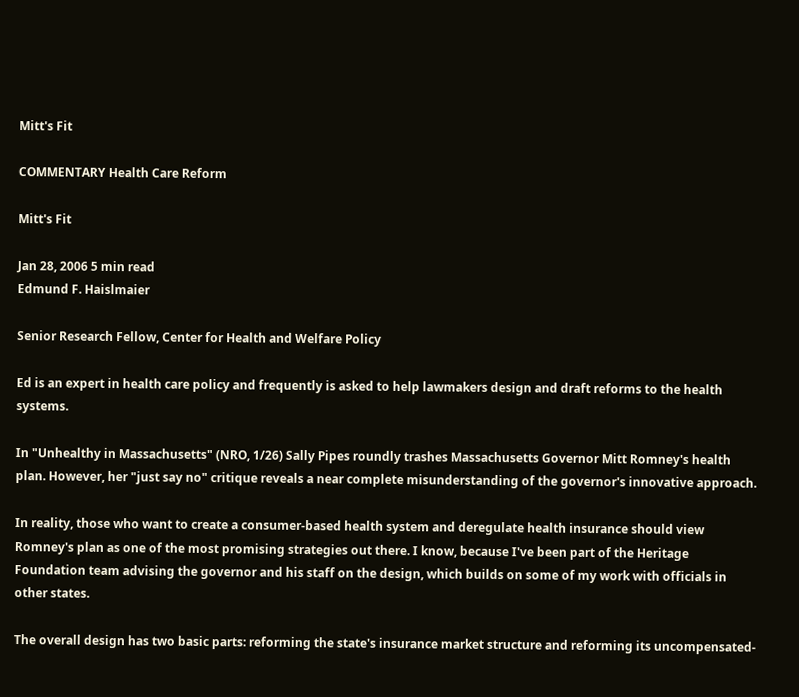Mitt's Fit

COMMENTARY Health Care Reform

Mitt's Fit

Jan 28, 2006 5 min read
Edmund F. Haislmaier

Senior Research Fellow, Center for Health and Welfare Policy

Ed is an expert in health care policy and frequently is asked to help lawmakers design and draft reforms to the health systems.

In "Unhealthy in Massachusetts" (NRO, 1/26) Sally Pipes roundly trashes Massachusetts Governor Mitt Romney's health plan. However, her "just say no" critique reveals a near complete misunderstanding of the governor's innovative approach.

In reality, those who want to create a consumer-based health system and deregulate health insurance should view Romney's plan as one of the most promising strategies out there. I know, because I've been part of the Heritage Foundation team advising the governor and his staff on the design, which builds on some of my work with officials in other states.

The overall design has two basic parts: reforming the state's insurance market structure and reforming its uncompensated-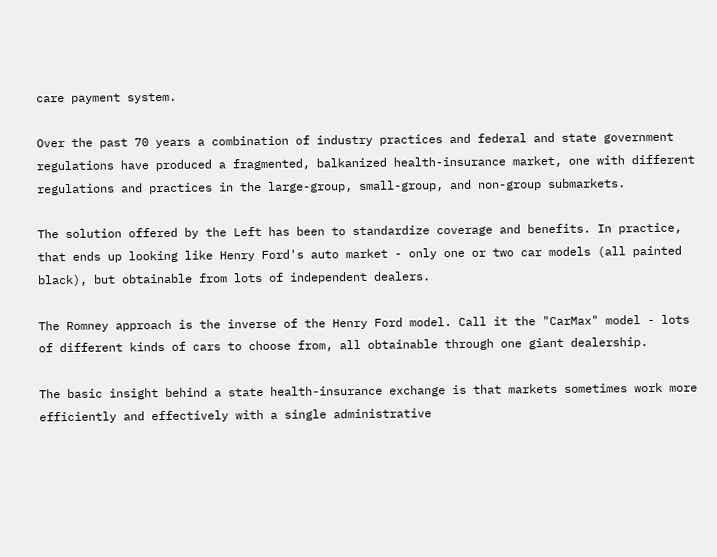care payment system.

Over the past 70 years a combination of industry practices and federal and state government regulations have produced a fragmented, balkanized health-insurance market, one with different regulations and practices in the large-group, small-group, and non-group submarkets.

The solution offered by the Left has been to standardize coverage and benefits. In practice, that ends up looking like Henry Ford's auto market - only one or two car models (all painted black), but obtainable from lots of independent dealers.

The Romney approach is the inverse of the Henry Ford model. Call it the "CarMax" model - lots of different kinds of cars to choose from, all obtainable through one giant dealership.

The basic insight behind a state health-insurance exchange is that markets sometimes work more efficiently and effectively with a single administrative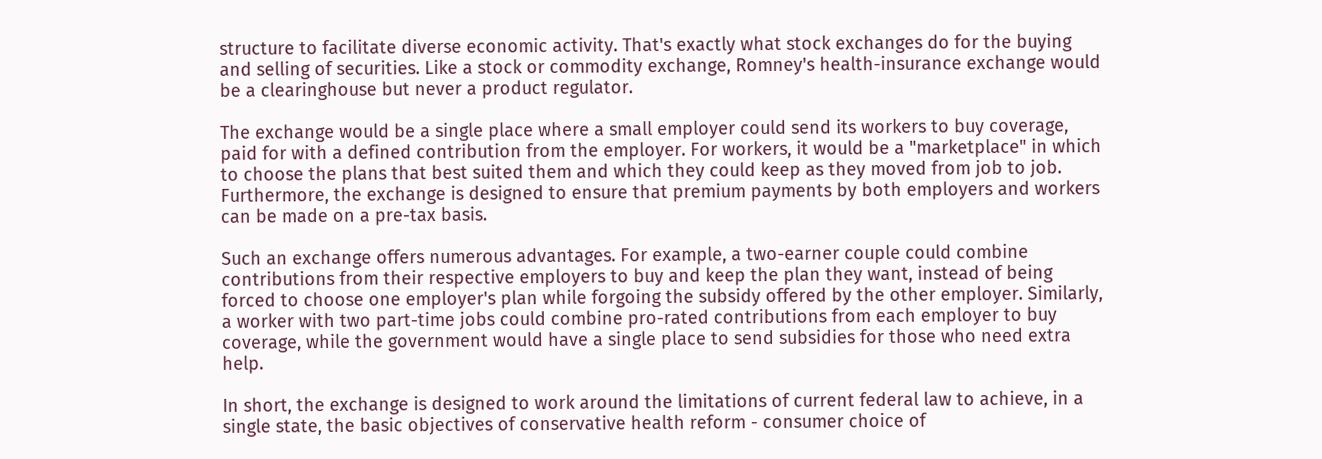structure to facilitate diverse economic activity. That's exactly what stock exchanges do for the buying and selling of securities. Like a stock or commodity exchange, Romney's health-insurance exchange would be a clearinghouse but never a product regulator.

The exchange would be a single place where a small employer could send its workers to buy coverage, paid for with a defined contribution from the employer. For workers, it would be a "marketplace" in which to choose the plans that best suited them and which they could keep as they moved from job to job. Furthermore, the exchange is designed to ensure that premium payments by both employers and workers can be made on a pre-tax basis.

Such an exchange offers numerous advantages. For example, a two-earner couple could combine contributions from their respective employers to buy and keep the plan they want, instead of being forced to choose one employer's plan while forgoing the subsidy offered by the other employer. Similarly, a worker with two part-time jobs could combine pro-rated contributions from each employer to buy coverage, while the government would have a single place to send subsidies for those who need extra help.

In short, the exchange is designed to work around the limitations of current federal law to achieve, in a single state, the basic objectives of conservative health reform - consumer choice of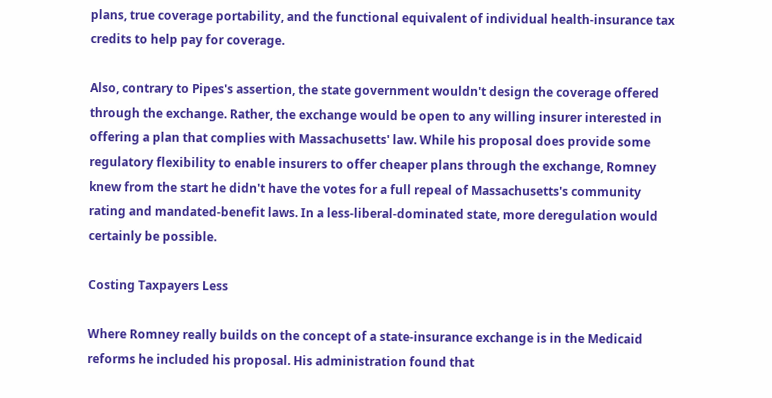plans, true coverage portability, and the functional equivalent of individual health-insurance tax credits to help pay for coverage.

Also, contrary to Pipes's assertion, the state government wouldn't design the coverage offered through the exchange. Rather, the exchange would be open to any willing insurer interested in offering a plan that complies with Massachusetts' law. While his proposal does provide some regulatory flexibility to enable insurers to offer cheaper plans through the exchange, Romney knew from the start he didn't have the votes for a full repeal of Massachusetts's community rating and mandated-benefit laws. In a less-liberal-dominated state, more deregulation would certainly be possible.

Costing Taxpayers Less

Where Romney really builds on the concept of a state-insurance exchange is in the Medicaid reforms he included his proposal. His administration found that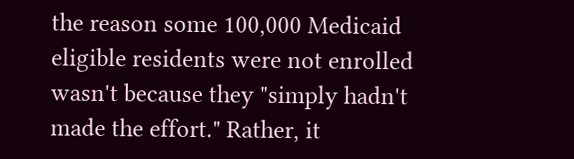the reason some 100,000 Medicaid eligible residents were not enrolled wasn't because they "simply hadn't made the effort." Rather, it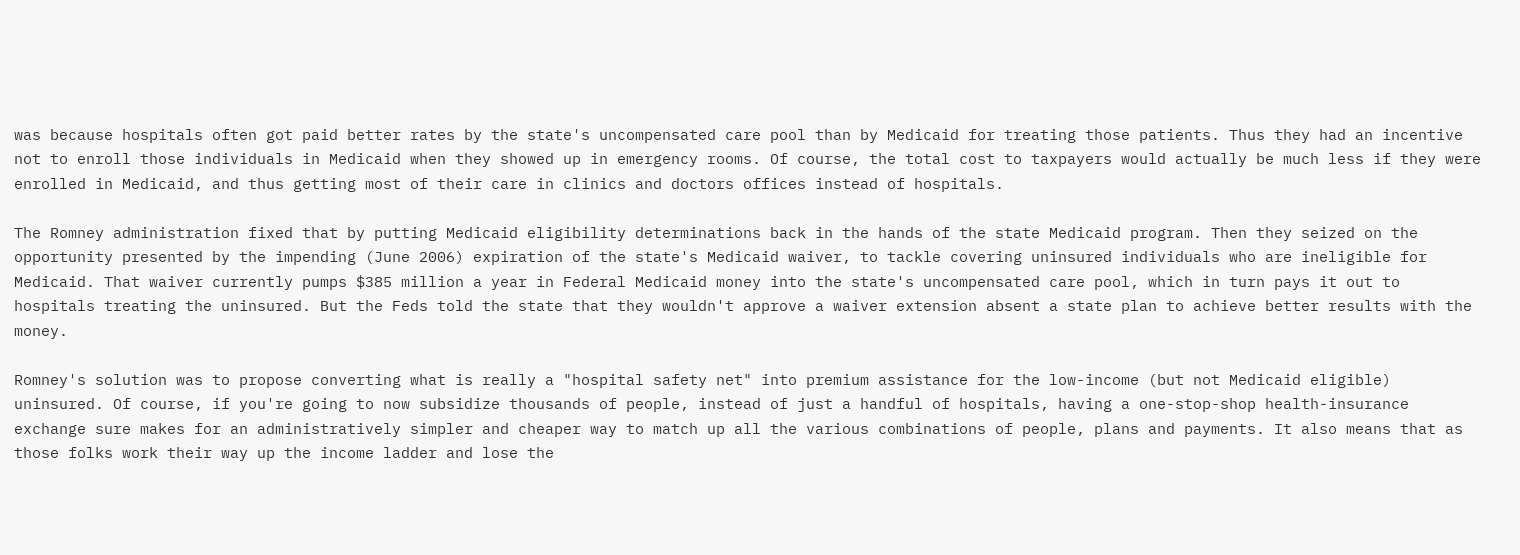was because hospitals often got paid better rates by the state's uncompensated care pool than by Medicaid for treating those patients. Thus they had an incentive not to enroll those individuals in Medicaid when they showed up in emergency rooms. Of course, the total cost to taxpayers would actually be much less if they were enrolled in Medicaid, and thus getting most of their care in clinics and doctors offices instead of hospitals.

The Romney administration fixed that by putting Medicaid eligibility determinations back in the hands of the state Medicaid program. Then they seized on the opportunity presented by the impending (June 2006) expiration of the state's Medicaid waiver, to tackle covering uninsured individuals who are ineligible for Medicaid. That waiver currently pumps $385 million a year in Federal Medicaid money into the state's uncompensated care pool, which in turn pays it out to hospitals treating the uninsured. But the Feds told the state that they wouldn't approve a waiver extension absent a state plan to achieve better results with the money.

Romney's solution was to propose converting what is really a "hospital safety net" into premium assistance for the low-income (but not Medicaid eligible) uninsured. Of course, if you're going to now subsidize thousands of people, instead of just a handful of hospitals, having a one-stop-shop health-insurance exchange sure makes for an administratively simpler and cheaper way to match up all the various combinations of people, plans and payments. It also means that as those folks work their way up the income ladder and lose the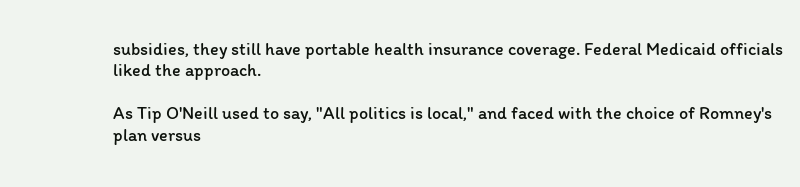subsidies, they still have portable health insurance coverage. Federal Medicaid officials liked the approach.

As Tip O'Neill used to say, "All politics is local," and faced with the choice of Romney's plan versus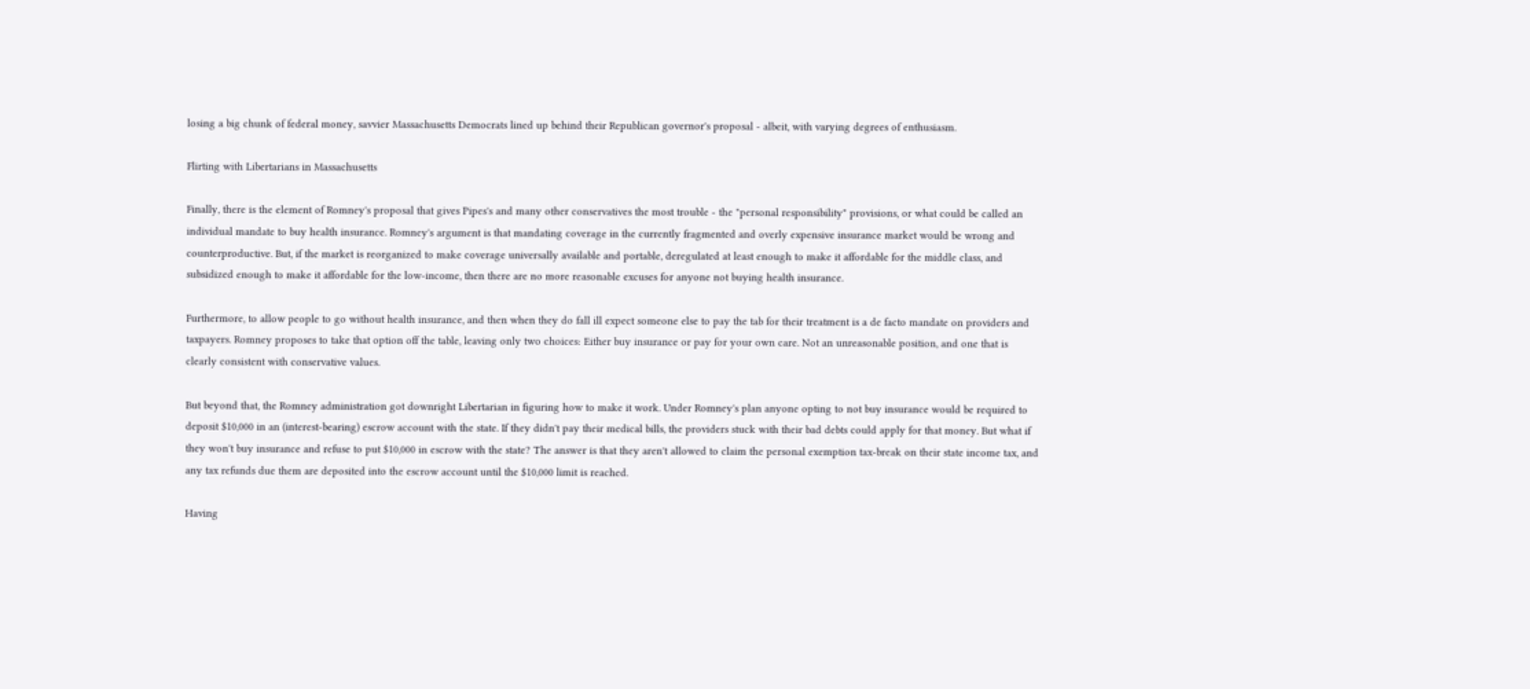losing a big chunk of federal money, savvier Massachusetts Democrats lined up behind their Republican governor's proposal - albeit, with varying degrees of enthusiasm.

Flirting with Libertarians in Massachusetts

Finally, there is the element of Romney's proposal that gives Pipes's and many other conservatives the most trouble - the "personal responsibility" provisions, or what could be called an individual mandate to buy health insurance. Romney's argument is that mandating coverage in the currently fragmented and overly expensive insurance market would be wrong and counterproductive. But, if the market is reorganized to make coverage universally available and portable, deregulated at least enough to make it affordable for the middle class, and subsidized enough to make it affordable for the low-income, then there are no more reasonable excuses for anyone not buying health insurance.

Furthermore, to allow people to go without health insurance, and then when they do fall ill expect someone else to pay the tab for their treatment is a de facto mandate on providers and taxpayers. Romney proposes to take that option off the table, leaving only two choices: Either buy insurance or pay for your own care. Not an unreasonable position, and one that is clearly consistent with conservative values.

But beyond that, the Romney administration got downright Libertarian in figuring how to make it work. Under Romney's plan anyone opting to not buy insurance would be required to deposit $10,000 in an (interest-bearing) escrow account with the state. If they didn't pay their medical bills, the providers stuck with their bad debts could apply for that money. But what if they won't buy insurance and refuse to put $10,000 in escrow with the state? The answer is that they aren't allowed to claim the personal exemption tax-break on their state income tax, and any tax refunds due them are deposited into the escrow account until the $10,000 limit is reached.

Having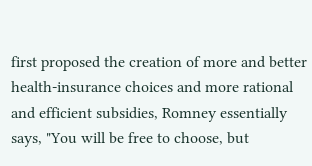first proposed the creation of more and better health-insurance choices and more rational and efficient subsidies, Romney essentially says, "You will be free to choose, but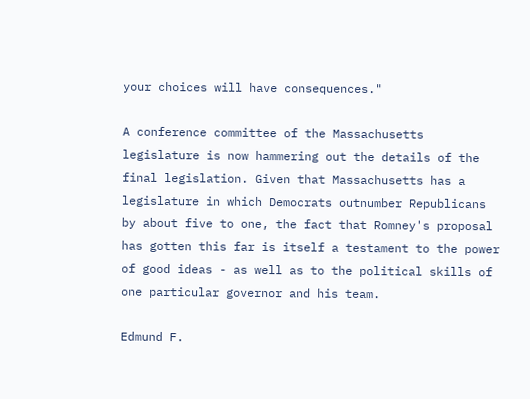your choices will have consequences."

A conference committee of the Massachusetts legislature is now hammering out the details of the final legislation. Given that Massachusetts has a legislature in which Democrats outnumber Republicans by about five to one, the fact that Romney's proposal has gotten this far is itself a testament to the power of good ideas - as well as to the political skills of one particular governor and his team.

Edmund F.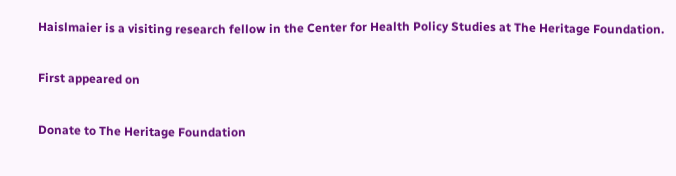Haislmaier is a visiting research fellow in the Center for Health Policy Studies at The Heritage Foundation.

First appeared on

Donate to The Heritage Foundation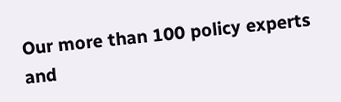Our more than 100 policy experts and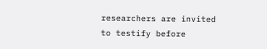researchers are invited to testify before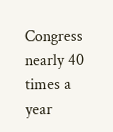Congress nearly 40 times a year